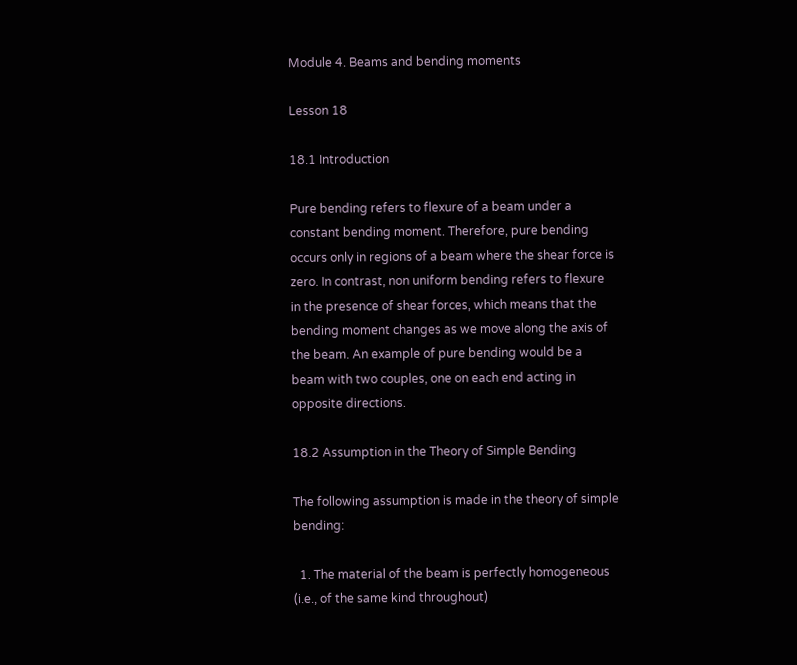Module 4. Beams and bending moments

Lesson 18

18.1 Introduction

Pure bending refers to flexure of a beam under a constant bending moment. Therefore, pure bending occurs only in regions of a beam where the shear force is zero. In contrast, non uniform bending refers to flexure in the presence of shear forces, which means that the bending moment changes as we move along the axis of the beam. An example of pure bending would be a beam with two couples, one on each end acting in opposite directions.

18.2 Assumption in the Theory of Simple Bending

The following assumption is made in the theory of simple bending:

  1. The material of the beam is perfectly homogeneous (i.e., of the same kind throughout)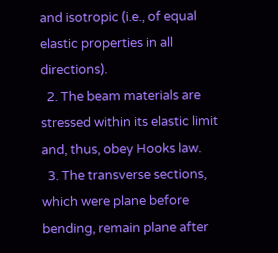and isotropic (i.e., of equal elastic properties in all directions).
  2. The beam materials are stressed within its elastic limit and, thus, obey Hooks law.
  3. The transverse sections, which were plane before bending, remain plane after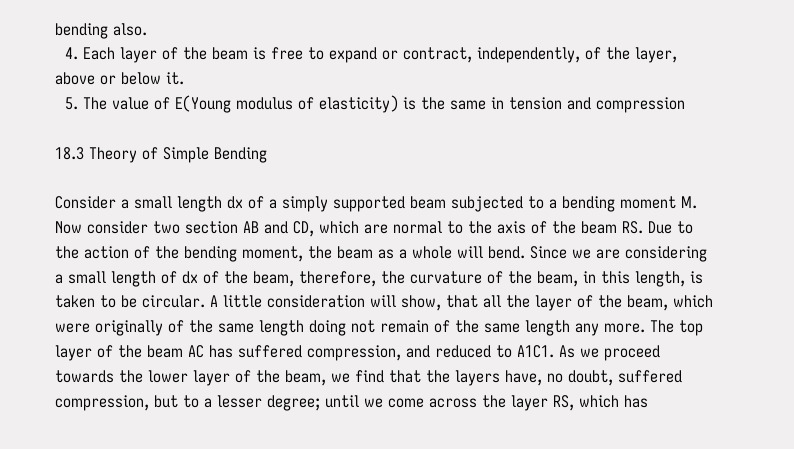bending also.
  4. Each layer of the beam is free to expand or contract, independently, of the layer, above or below it.
  5. The value of E(Young modulus of elasticity) is the same in tension and compression

18.3 Theory of Simple Bending

Consider a small length dx of a simply supported beam subjected to a bending moment M. Now consider two section AB and CD, which are normal to the axis of the beam RS. Due to the action of the bending moment, the beam as a whole will bend. Since we are considering a small length of dx of the beam, therefore, the curvature of the beam, in this length, is taken to be circular. A little consideration will show, that all the layer of the beam, which were originally of the same length doing not remain of the same length any more. The top layer of the beam AC has suffered compression, and reduced to A1C1. As we proceed towards the lower layer of the beam, we find that the layers have, no doubt, suffered compression, but to a lesser degree; until we come across the layer RS, which has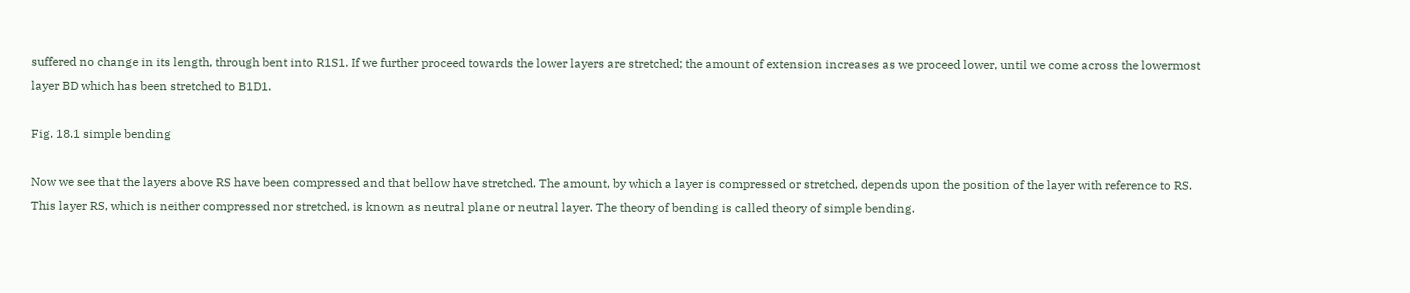suffered no change in its length, through bent into R1S1. If we further proceed towards the lower layers are stretched; the amount of extension increases as we proceed lower, until we come across the lowermost layer BD which has been stretched to B1D1.

Fig. 18.1 simple bending

Now we see that the layers above RS have been compressed and that bellow have stretched. The amount, by which a layer is compressed or stretched, depends upon the position of the layer with reference to RS. This layer RS, which is neither compressed nor stretched, is known as neutral plane or neutral layer. The theory of bending is called theory of simple bending.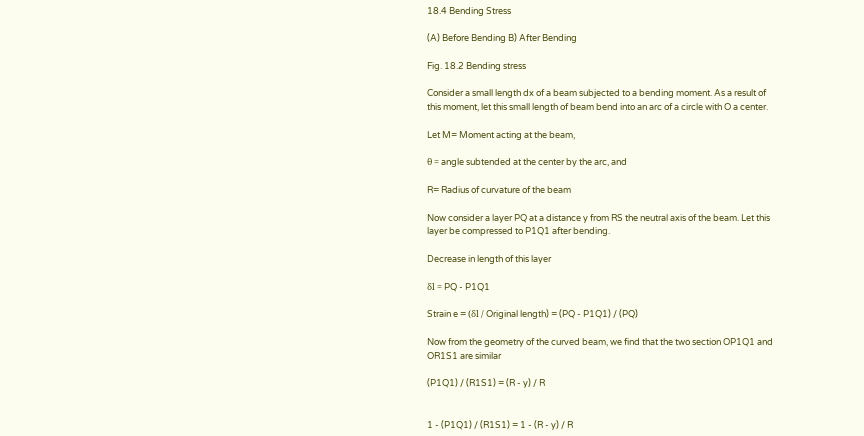18.4 Bending Stress

(A) Before Bending B) After Bending

Fig. 18.2 Bending stress

Consider a small length dx of a beam subjected to a bending moment. As a result of this moment, let this small length of beam bend into an arc of a circle with O a center.

Let M= Moment acting at the beam,

θ = angle subtended at the center by the arc, and

R= Radius of curvature of the beam

Now consider a layer PQ at a distance y from RS the neutral axis of the beam. Let this layer be compressed to P1Q1 after bending.

Decrease in length of this layer

δl = PQ - P1Q1

Strain e = (δl / Original length) = (PQ - P1Q1) / (PQ)

Now from the geometry of the curved beam, we find that the two section OP1Q1 and OR1S1 are similar

(P1Q1) / (R1S1) = (R - y) / R


1 - (P1Q1) / (R1S1) = 1 - (R - y) / R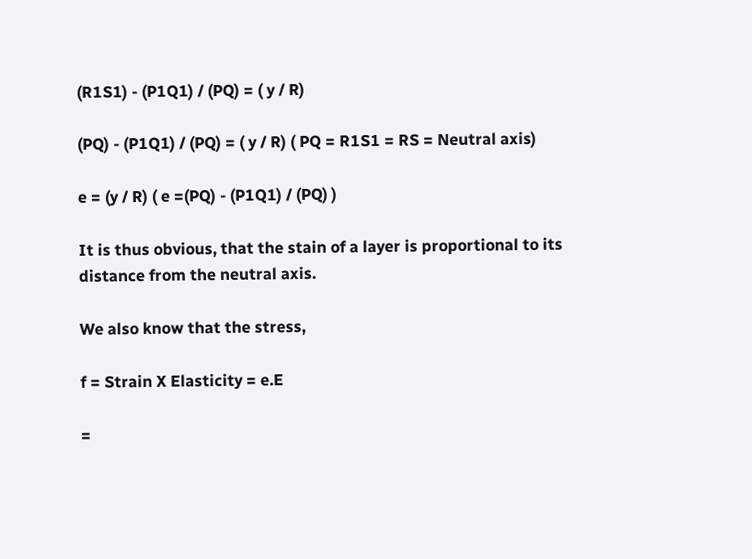(R1S1) - (P1Q1) / (PQ) = ( y / R)

(PQ) - (P1Q1) / (PQ) = ( y / R) ( PQ = R1S1 = RS = Neutral axis)

e = (y / R) ( e =(PQ) - (P1Q1) / (PQ) )

It is thus obvious, that the stain of a layer is proportional to its distance from the neutral axis.

We also know that the stress,

f = Strain X Elasticity = e.E

=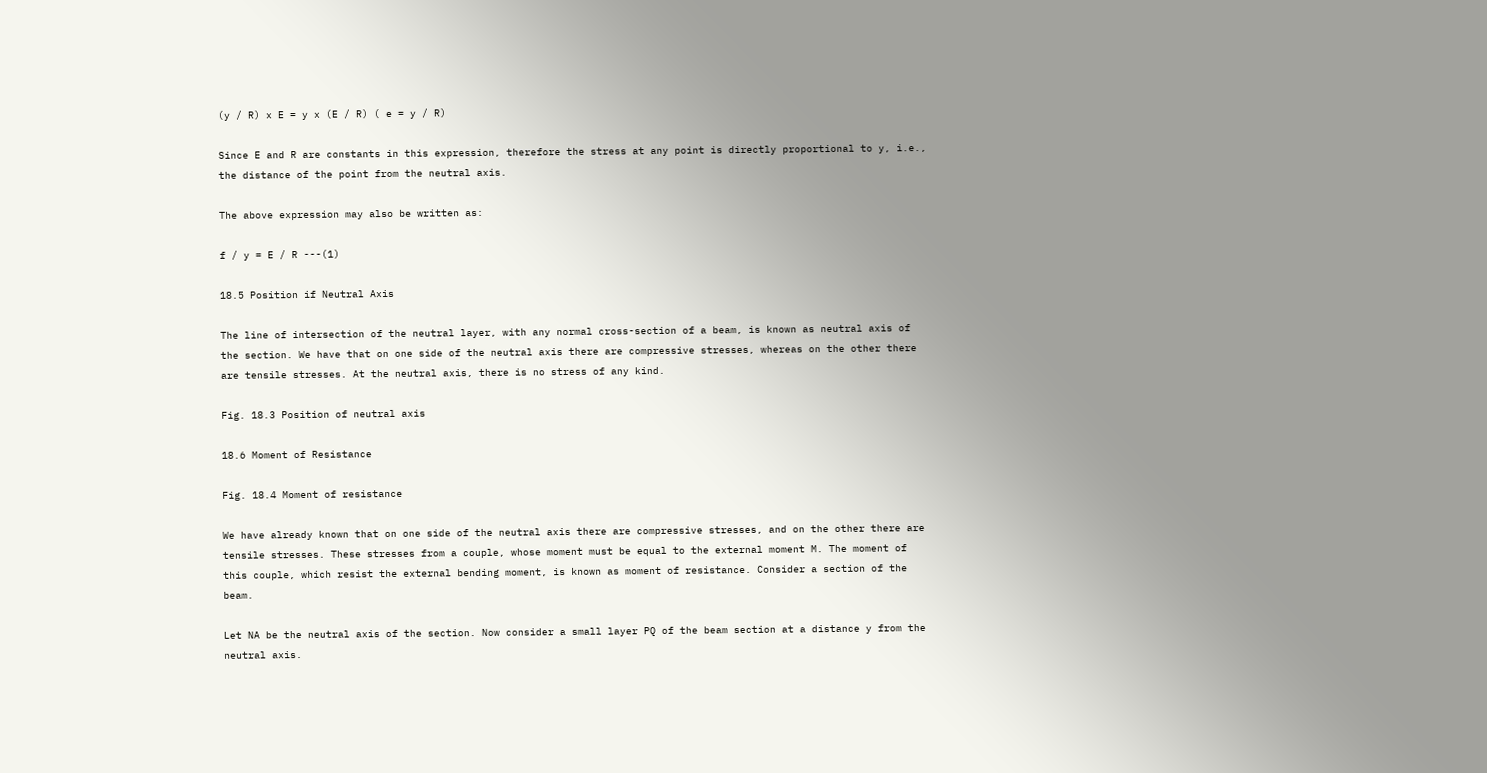(y / R) x E = y x (E / R) ( e = y / R)

Since E and R are constants in this expression, therefore the stress at any point is directly proportional to y, i.e., the distance of the point from the neutral axis.

The above expression may also be written as:

f / y = E / R ---(1)

18.5 Position if Neutral Axis

The line of intersection of the neutral layer, with any normal cross-section of a beam, is known as neutral axis of the section. We have that on one side of the neutral axis there are compressive stresses, whereas on the other there are tensile stresses. At the neutral axis, there is no stress of any kind.

Fig. 18.3 Position of neutral axis

18.6 Moment of Resistance

Fig. 18.4 Moment of resistance

We have already known that on one side of the neutral axis there are compressive stresses, and on the other there are tensile stresses. These stresses from a couple, whose moment must be equal to the external moment M. The moment of this couple, which resist the external bending moment, is known as moment of resistance. Consider a section of the beam.

Let NA be the neutral axis of the section. Now consider a small layer PQ of the beam section at a distance y from the neutral axis.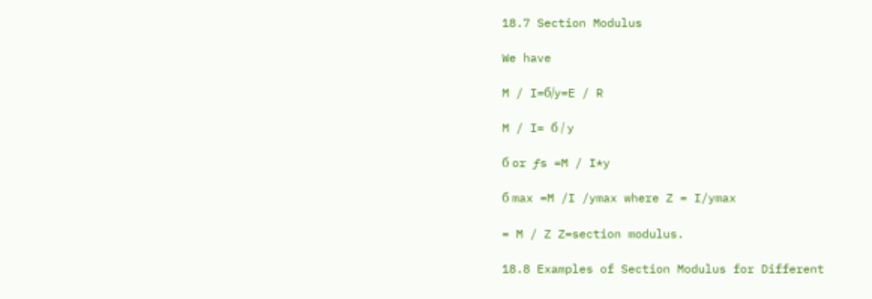18.7 Section Modulus

We have

M / I=б/y=E / R

M / I= б / y

б or ƒs =M / I*y

б max =M /I /ymax where Z = I/ymax

= M / Z Z=section modulus.

18.8 Examples of Section Modulus for Different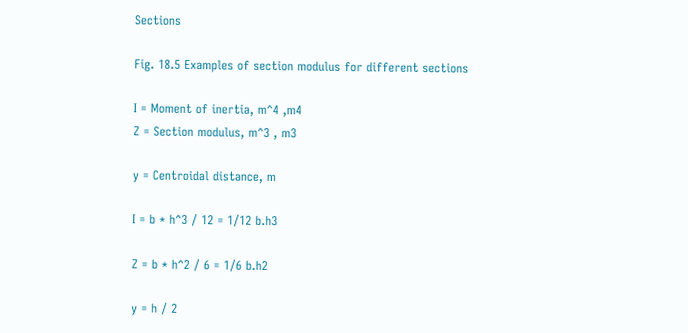Sections

Fig. 18.5 Examples of section modulus for different sections

I = Moment of inertia, m^4 ,m4
Z = Section modulus, m^3 , m3

y = Centroidal distance, m

I = b * h^3 / 12 = 1/12 b.h3

Z = b * h^2 / 6 = 1/6 b.h2

y = h / 2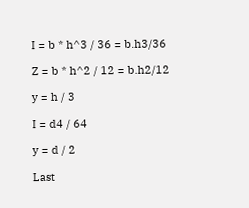I = b * h^3 / 36 = b.h3/36

Z = b * h^2 / 12 = b.h2/12

y = h / 3

I = d4 / 64

y = d / 2

Last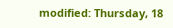modified: Thursday, 18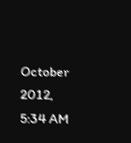October 2012, 5:34 AM